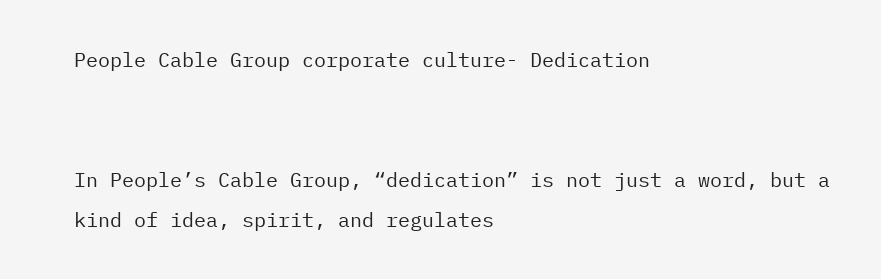People Cable Group corporate culture- Dedication


In People’s Cable Group, “dedication” is not just a word, but a kind of idea, spirit, and regulates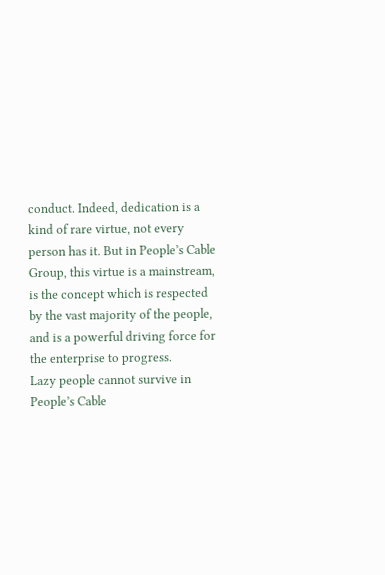conduct. Indeed, dedication is a kind of rare virtue, not every person has it. But in People’s Cable Group, this virtue is a mainstream, is the concept which is respected by the vast majority of the people, and is a powerful driving force for the enterprise to progress.
Lazy people cannot survive in People’s Cable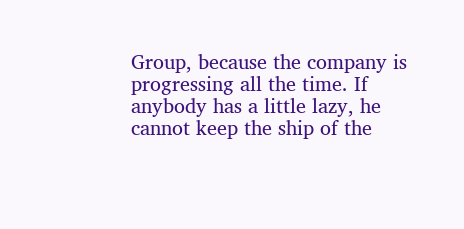Group, because the company is progressing all the time. If anybody has a little lazy, he cannot keep the ship of the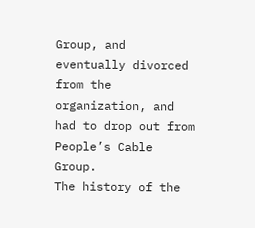Group, and eventually divorced from the organization, and had to drop out from People’s Cable Group.
The history of the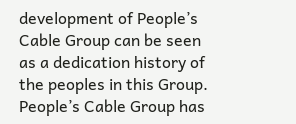development of People’s Cable Group can be seen as a dedication history of the peoples in this Group. People’s Cable Group has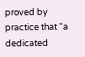proved by practice that “a dedicated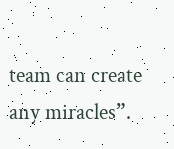team can create any miracles”.